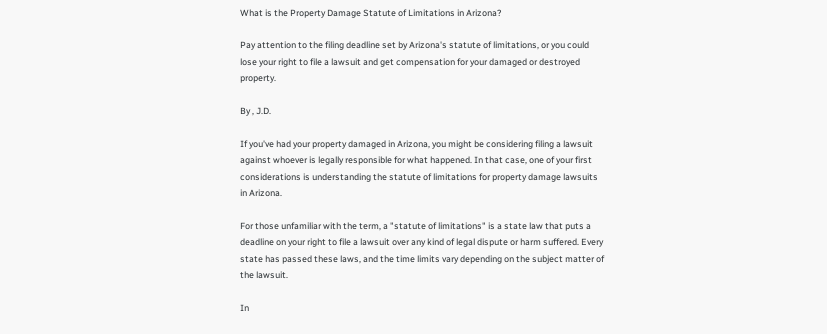What is the Property Damage Statute of Limitations in Arizona?

Pay attention to the filing deadline set by Arizona's statute of limitations, or you could lose your right to file a lawsuit and get compensation for your damaged or destroyed property.

By , J.D.

If you've had your property damaged in Arizona, you might be considering filing a lawsuit against whoever is legally responsible for what happened. In that case, one of your first considerations is understanding the statute of limitations for property damage lawsuits in Arizona.

For those unfamiliar with the term, a "statute of limitations" is a state law that puts a deadline on your right to file a lawsuit over any kind of legal dispute or harm suffered. Every state has passed these laws, and the time limits vary depending on the subject matter of the lawsuit.

In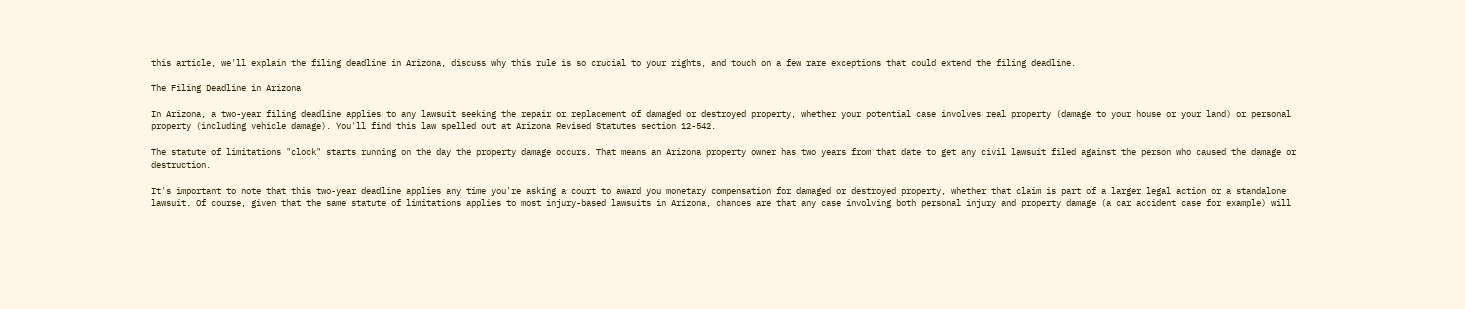this article, we'll explain the filing deadline in Arizona, discuss why this rule is so crucial to your rights, and touch on a few rare exceptions that could extend the filing deadline.

The Filing Deadline in Arizona

In Arizona, a two-year filing deadline applies to any lawsuit seeking the repair or replacement of damaged or destroyed property, whether your potential case involves real property (damage to your house or your land) or personal property (including vehicle damage). You'll find this law spelled out at Arizona Revised Statutes section 12-542.

The statute of limitations "clock" starts running on the day the property damage occurs. That means an Arizona property owner has two years from that date to get any civil lawsuit filed against the person who caused the damage or destruction.

It's important to note that this two-year deadline applies any time you're asking a court to award you monetary compensation for damaged or destroyed property, whether that claim is part of a larger legal action or a standalone lawsuit. Of course, given that the same statute of limitations applies to most injury-based lawsuits in Arizona, chances are that any case involving both personal injury and property damage (a car accident case for example) will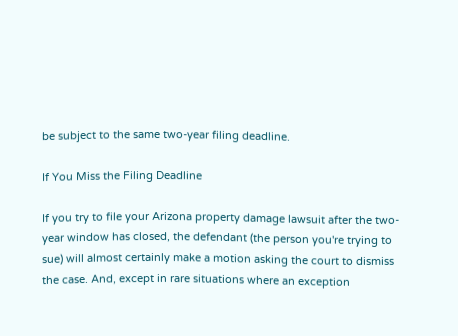be subject to the same two-year filing deadline.

If You Miss the Filing Deadline

If you try to file your Arizona property damage lawsuit after the two-year window has closed, the defendant (the person you're trying to sue) will almost certainly make a motion asking the court to dismiss the case. And, except in rare situations where an exception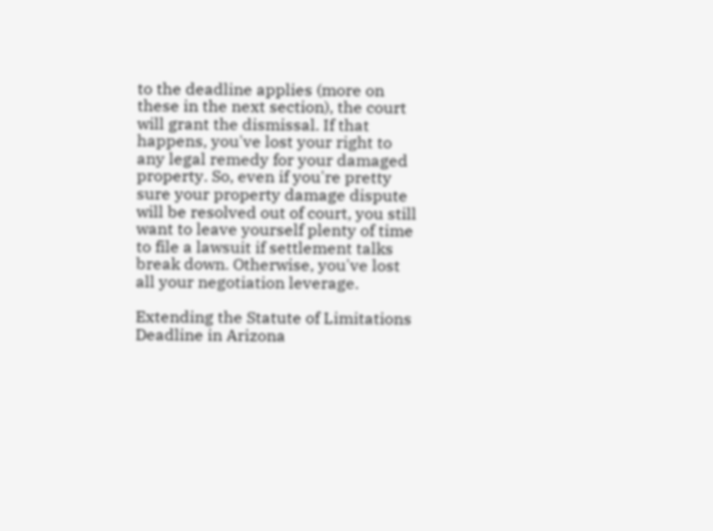to the deadline applies (more on these in the next section), the court will grant the dismissal. If that happens, you've lost your right to any legal remedy for your damaged property. So, even if you're pretty sure your property damage dispute will be resolved out of court, you still want to leave yourself plenty of time to file a lawsuit if settlement talks break down. Otherwise, you've lost all your negotiation leverage.

Extending the Statute of Limitations Deadline in Arizona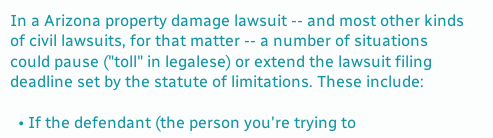In a Arizona property damage lawsuit -- and most other kinds of civil lawsuits, for that matter -- a number of situations could pause ("toll" in legalese) or extend the lawsuit filing deadline set by the statute of limitations. These include:

  • If the defendant (the person you're trying to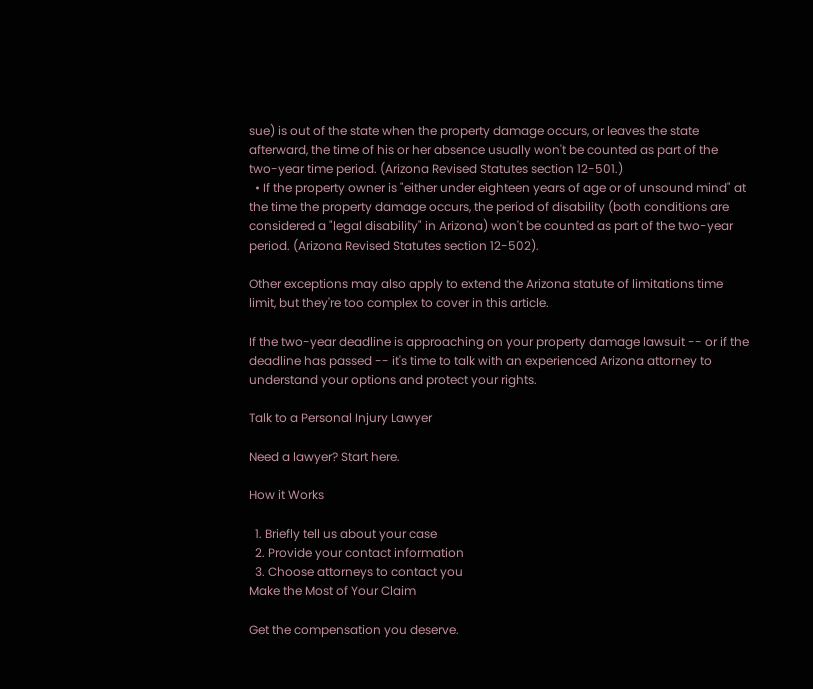sue) is out of the state when the property damage occurs, or leaves the state afterward, the time of his or her absence usually won't be counted as part of the two-year time period. (Arizona Revised Statutes section 12-501.)
  • If the property owner is "either under eighteen years of age or of unsound mind" at the time the property damage occurs, the period of disability (both conditions are considered a "legal disability" in Arizona) won't be counted as part of the two-year period. (Arizona Revised Statutes section 12-502).

Other exceptions may also apply to extend the Arizona statute of limitations time limit, but they're too complex to cover in this article.

If the two-year deadline is approaching on your property damage lawsuit -- or if the deadline has passed -- it's time to talk with an experienced Arizona attorney to understand your options and protect your rights.

Talk to a Personal Injury Lawyer

Need a lawyer? Start here.

How it Works

  1. Briefly tell us about your case
  2. Provide your contact information
  3. Choose attorneys to contact you
Make the Most of Your Claim

Get the compensation you deserve.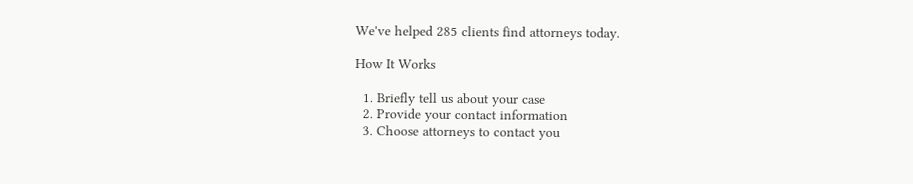We've helped 285 clients find attorneys today.

How It Works

  1. Briefly tell us about your case
  2. Provide your contact information
  3. Choose attorneys to contact you